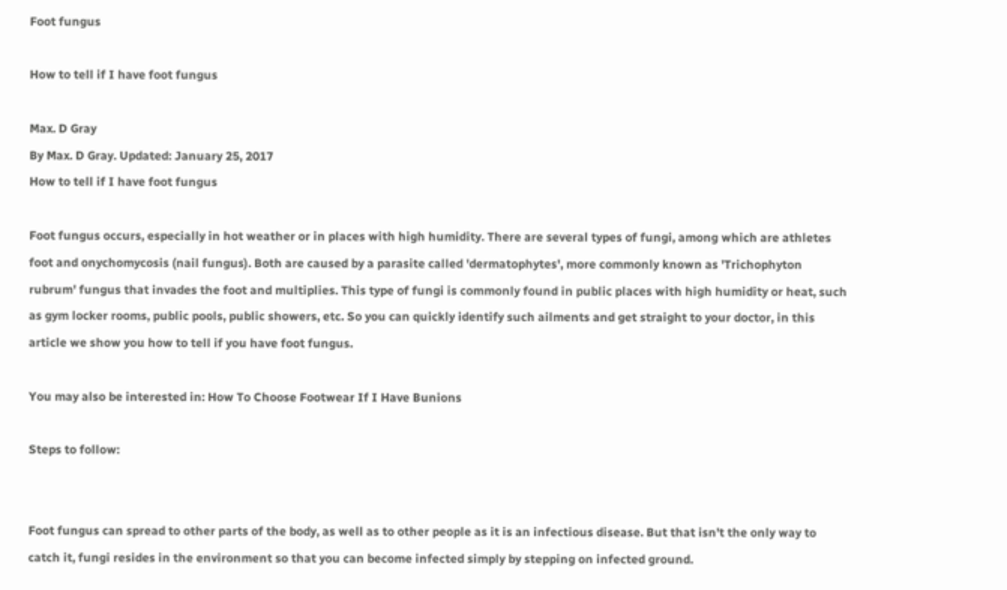Foot fungus

How to tell if I have foot fungus

Max. D Gray
By Max. D Gray. Updated: January 25, 2017
How to tell if I have foot fungus

Foot fungus occurs, especially in hot weather or in places with high humidity. There are several types of fungi, among which are athletes foot and onychomycosis (nail fungus). Both are caused by a parasite called 'dermatophytes', more commonly known as 'Trichophyton rubrum' fungus that invades the foot and multiplies. This type of fungi is commonly found in public places with high humidity or heat, such as gym locker rooms, public pools, public showers, etc. So you can quickly identify such ailments and get straight to your doctor, in this article we show you how to tell if you have foot fungus.

You may also be interested in: How To Choose Footwear If I Have Bunions

Steps to follow:


Foot fungus can spread to other parts of the body, as well as to other people as it is an infectious disease. But that isn't the only way to catch it, fungi resides in the environment so that you can become infected simply by stepping on infected ground.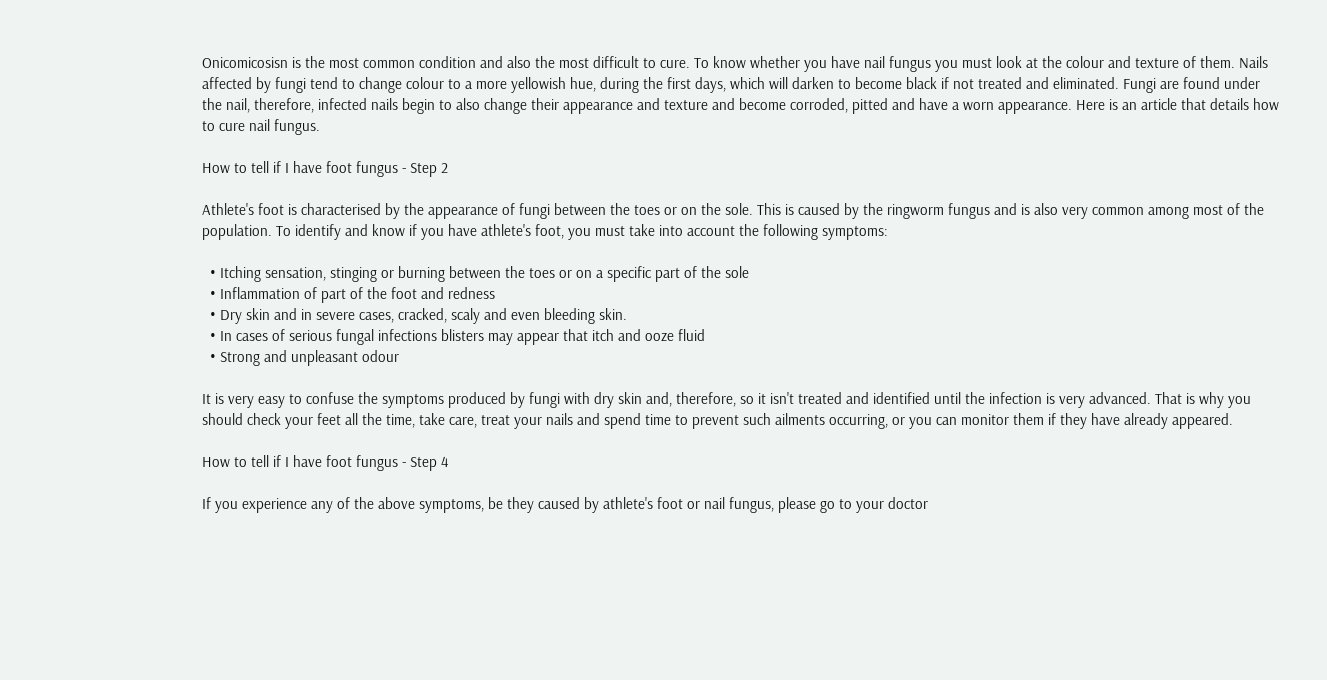Onicomicosisn is the most common condition and also the most difficult to cure. To know whether you have nail fungus you must look at the colour and texture of them. Nails affected by fungi tend to change colour to a more yellowish hue, during the first days, which will darken to become black if not treated and eliminated. Fungi are found under the nail, therefore, infected nails begin to also change their appearance and texture and become corroded, pitted and have a worn appearance. Here is an article that details how to cure nail fungus.

How to tell if I have foot fungus - Step 2

Athlete's foot is characterised by the appearance of fungi between the toes or on the sole. This is caused by the ringworm fungus and is also very common among most of the population. To identify and know if you have athlete's foot, you must take into account the following symptoms:

  • Itching sensation, stinging or burning between the toes or on a specific part of the sole
  • Inflammation of part of the foot and redness
  • Dry skin and in severe cases, cracked, scaly and even bleeding skin.
  • In cases of serious fungal infections blisters may appear that itch and ooze fluid
  • Strong and unpleasant odour

It is very easy to confuse the symptoms produced by fungi with dry skin and, therefore, so it isn't treated and identified until the infection is very advanced. That is why you should check your feet all the time, take care, treat your nails and spend time to prevent such ailments occurring, or you can monitor them if they have already appeared.

How to tell if I have foot fungus - Step 4

If you experience any of the above symptoms, be they caused by athlete's foot or nail fungus, please go to your doctor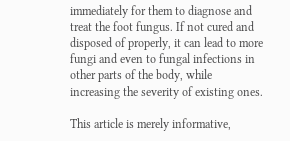immediately for them to diagnose and treat the foot fungus. If not cured and disposed of properly, it can lead to more fungi and even to fungal infections in other parts of the body, while increasing the severity of existing ones.

This article is merely informative,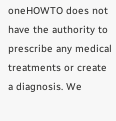oneHOWTO does not have the authority to prescribe any medical treatments or create a diagnosis. We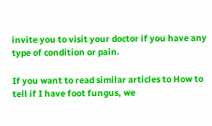invite you to visit your doctor if you have any type of condition or pain.

If you want to read similar articles to How to tell if I have foot fungus, we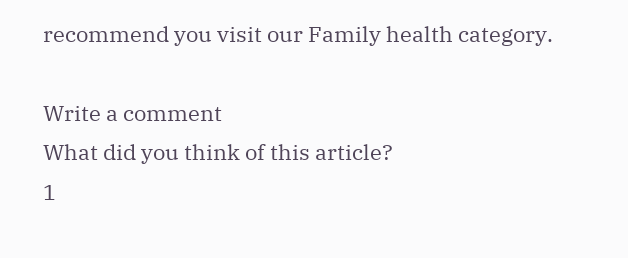recommend you visit our Family health category.

Write a comment
What did you think of this article?
1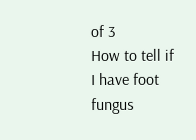of 3
How to tell if I have foot fungus